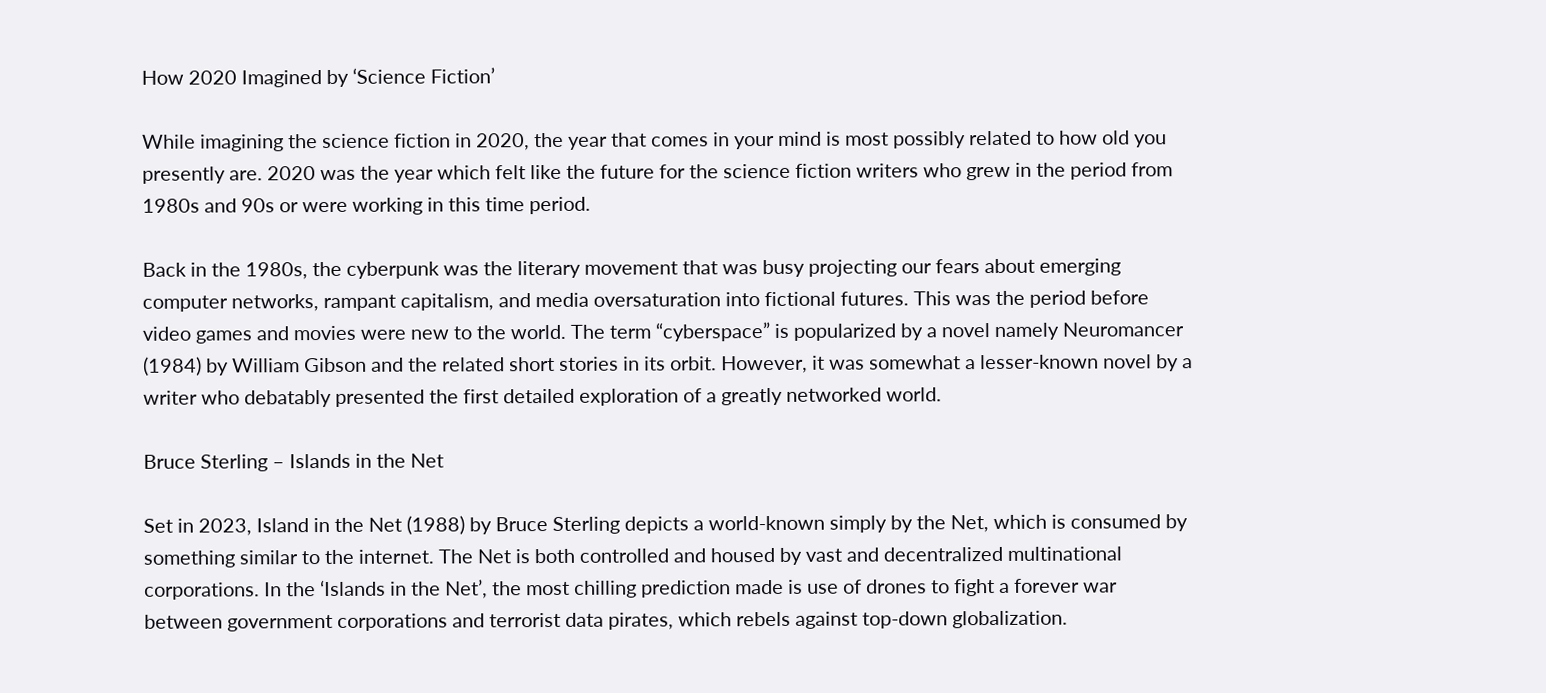How 2020 Imagined by ‘Science Fiction’

While imagining the science fiction in 2020, the year that comes in your mind is most possibly related to how old you presently are. 2020 was the year which felt like the future for the science fiction writers who grew in the period from 1980s and 90s or were working in this time period.

Back in the 1980s, the cyberpunk was the literary movement that was busy projecting our fears about emerging computer networks, rampant capitalism, and media oversaturation into fictional futures. This was the period before video games and movies were new to the world. The term “cyberspace” is popularized by a novel namely Neuromancer (1984) by William Gibson and the related short stories in its orbit. However, it was somewhat a lesser-known novel by a writer who debatably presented the first detailed exploration of a greatly networked world.

Bruce Sterling – Islands in the Net

Set in 2023, Island in the Net (1988) by Bruce Sterling depicts a world-known simply by the Net, which is consumed by something similar to the internet. The Net is both controlled and housed by vast and decentralized multinational corporations. In the ‘Islands in the Net’, the most chilling prediction made is use of drones to fight a forever war between government corporations and terrorist data pirates, which rebels against top-down globalization.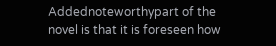Addednoteworthypart of the novel is that it is foreseen how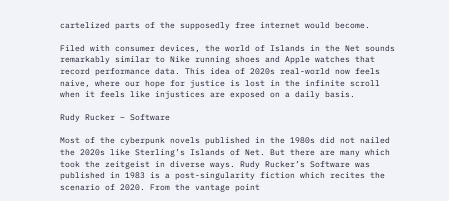cartelized parts of the supposedly free internet would become.

Filed with consumer devices, the world of Islands in the Net sounds remarkably similar to Nike running shoes and Apple watches that record performance data. This idea of 2020s real-world now feels naive, where our hope for justice is lost in the infinite scroll when it feels like injustices are exposed on a daily basis.

Rudy Rucker – Software

Most of the cyberpunk novels published in the 1980s did not nailed the 2020s like Sterling’s Islands of Net. But there are many which took the zeitgeist in diverse ways. Rudy Rucker’s Software was published in 1983 is a post-singularity fiction which recites the scenario of 2020. From the vantage point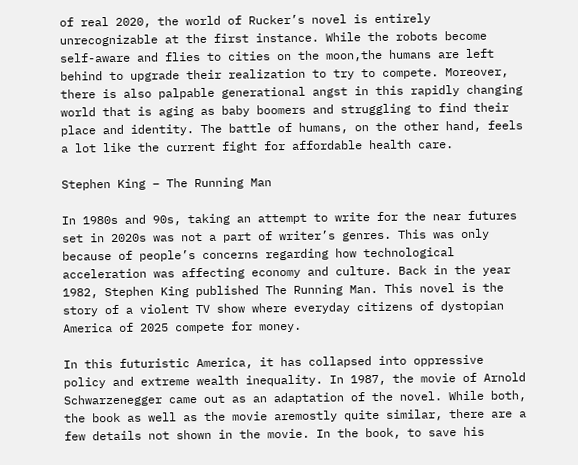of real 2020, the world of Rucker’s novel is entirely unrecognizable at the first instance. While the robots become self-aware and flies to cities on the moon,the humans are left behind to upgrade their realization to try to compete. Moreover, there is also palpable generational angst in this rapidly changing world that is aging as baby boomers and struggling to find their place and identity. The battle of humans, on the other hand, feels a lot like the current fight for affordable health care.

Stephen King – The Running Man

In 1980s and 90s, taking an attempt to write for the near futures set in 2020s was not a part of writer’s genres. This was only because of people’s concerns regarding how technological acceleration was affecting economy and culture. Back in the year 1982, Stephen King published The Running Man. This novel is the story of a violent TV show where everyday citizens of dystopian America of 2025 compete for money.

In this futuristic America, it has collapsed into oppressive policy and extreme wealth inequality. In 1987, the movie of Arnold Schwarzenegger came out as an adaptation of the novel. While both, the book as well as the movie aremostly quite similar, there are a few details not shown in the movie. In the book, to save his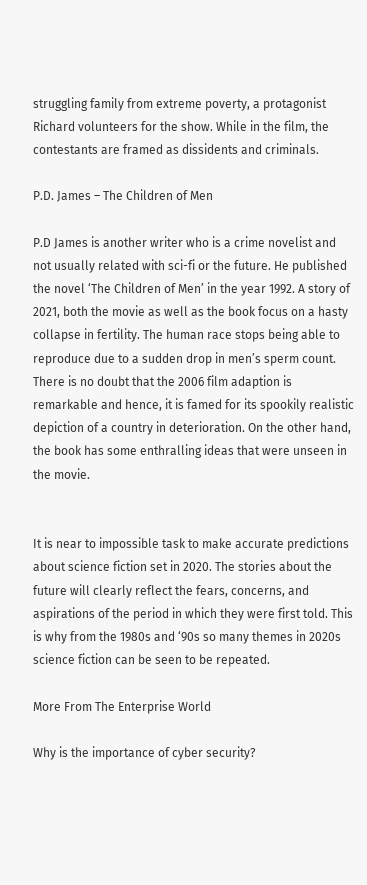struggling family from extreme poverty, a protagonist Richard volunteers for the show. While in the film, the contestants are framed as dissidents and criminals.

P.D. James – The Children of Men

P.D James is another writer who is a crime novelist and not usually related with sci-fi or the future. He published the novel ‘The Children of Men’ in the year 1992. A story of 2021, both the movie as well as the book focus on a hasty collapse in fertility. The human race stops being able to reproduce due to a sudden drop in men’s sperm count. There is no doubt that the 2006 film adaption is remarkable and hence, it is famed for its spookily realistic depiction of a country in deterioration. On the other hand, the book has some enthralling ideas that were unseen in the movie.


It is near to impossible task to make accurate predictions about science fiction set in 2020. The stories about the future will clearly reflect the fears, concerns, and aspirations of the period in which they were first told. This is why from the 1980s and ‘90s so many themes in 2020s science fiction can be seen to be repeated.

More From The Enterprise World

Why is the importance of cyber security?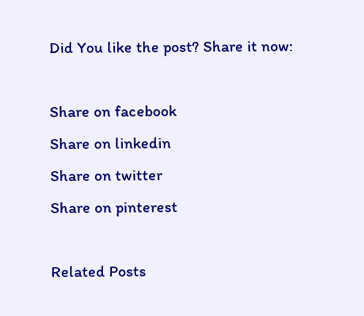Did You like the post? Share it now:

Share on facebook
Share on linkedin
Share on twitter
Share on pinterest

Related Posts